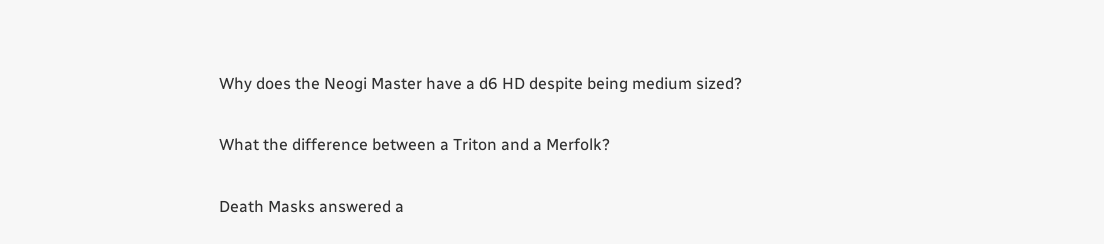Why does the Neogi Master have a d6 HD despite being medium sized?

What the difference between a Triton and a Merfolk?

Death Masks answered a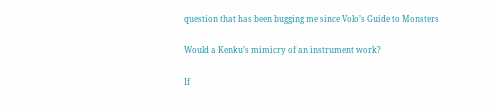question that has been bugging me since Volo’s Guide to Monsters

Would a Kenku’s mimicry of an instrument work?

If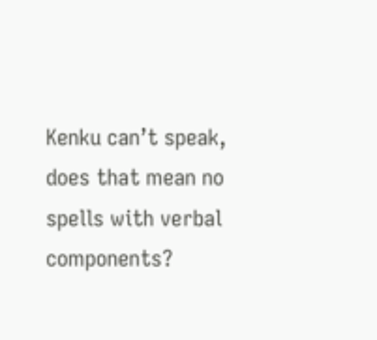Kenku can’t speak, does that mean no spells with verbal components?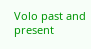Volo past and present